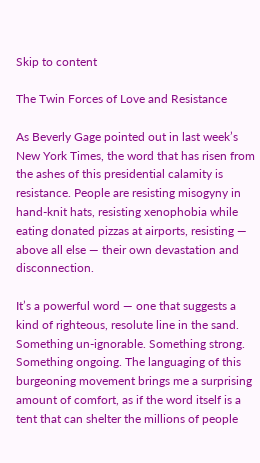Skip to content

The Twin Forces of Love and Resistance

As Beverly Gage pointed out in last week’s New York Times, the word that has risen from the ashes of this presidential calamity is resistance. People are resisting misogyny in hand-knit hats, resisting xenophobia while eating donated pizzas at airports, resisting — above all else — their own devastation and disconnection.

It’s a powerful word — one that suggests a kind of righteous, resolute line in the sand. Something un-ignorable. Something strong. Something ongoing. The languaging of this burgeoning movement brings me a surprising amount of comfort, as if the word itself is a tent that can shelter the millions of people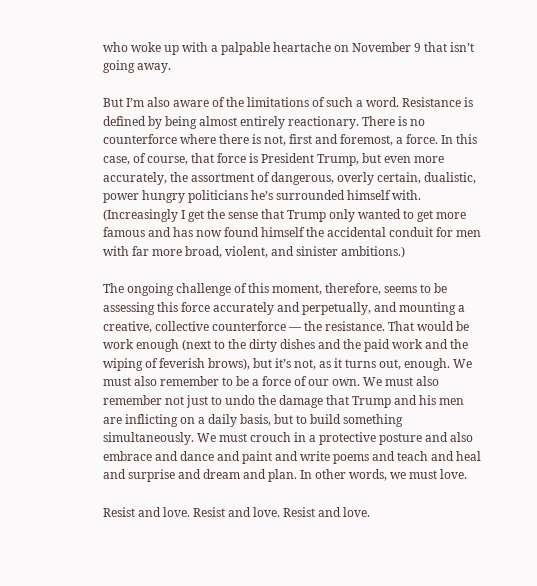who woke up with a palpable heartache on November 9 that isn’t going away.

But I’m also aware of the limitations of such a word. Resistance is defined by being almost entirely reactionary. There is no counterforce where there is not, first and foremost, a force. In this case, of course, that force is President Trump, but even more accurately, the assortment of dangerous, overly certain, dualistic, power hungry politicians he’s surrounded himself with. (Increasingly I get the sense that Trump only wanted to get more famous and has now found himself the accidental conduit for men with far more broad, violent, and sinister ambitions.)

The ongoing challenge of this moment, therefore, seems to be assessing this force accurately and perpetually, and mounting a creative, collective counterforce — the resistance. That would be work enough (next to the dirty dishes and the paid work and the wiping of feverish brows), but it’s not, as it turns out, enough. We must also remember to be a force of our own. We must also remember not just to undo the damage that Trump and his men are inflicting on a daily basis, but to build something simultaneously. We must crouch in a protective posture and also embrace and dance and paint and write poems and teach and heal and surprise and dream and plan. In other words, we must love.

Resist and love. Resist and love. Resist and love.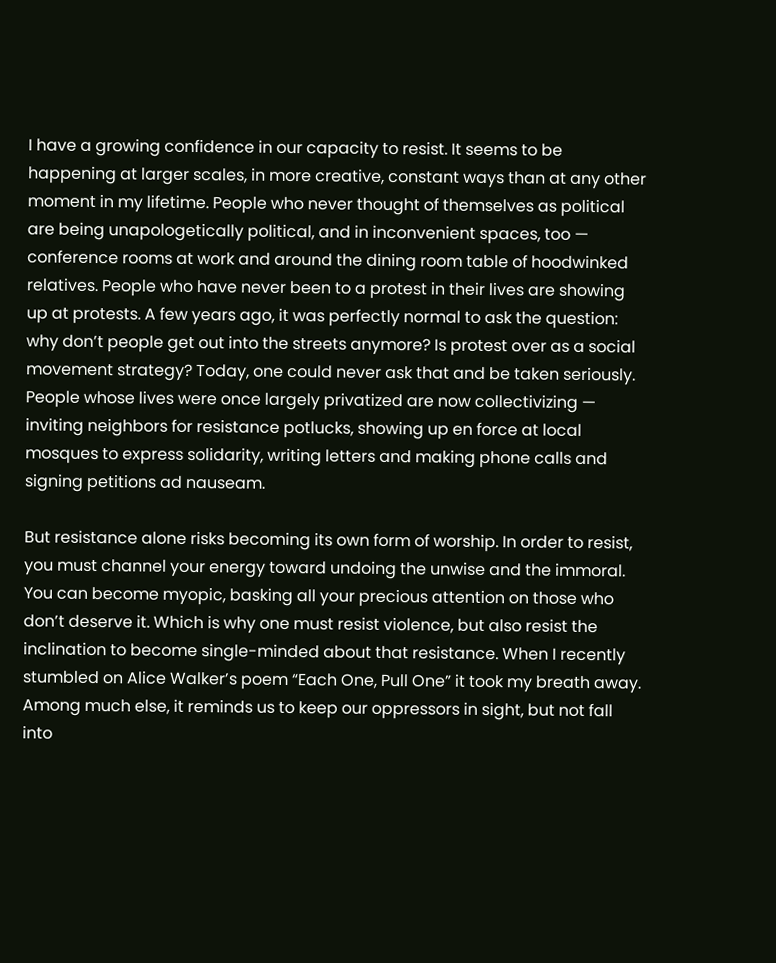I have a growing confidence in our capacity to resist. It seems to be happening at larger scales, in more creative, constant ways than at any other moment in my lifetime. People who never thought of themselves as political are being unapologetically political, and in inconvenient spaces, too — conference rooms at work and around the dining room table of hoodwinked relatives. People who have never been to a protest in their lives are showing up at protests. A few years ago, it was perfectly normal to ask the question: why don’t people get out into the streets anymore? Is protest over as a social movement strategy? Today, one could never ask that and be taken seriously. People whose lives were once largely privatized are now collectivizing — inviting neighbors for resistance potlucks, showing up en force at local mosques to express solidarity, writing letters and making phone calls and signing petitions ad nauseam.

But resistance alone risks becoming its own form of worship. In order to resist, you must channel your energy toward undoing the unwise and the immoral. You can become myopic, basking all your precious attention on those who don’t deserve it. Which is why one must resist violence, but also resist the inclination to become single-minded about that resistance. When I recently stumbled on Alice Walker’s poem “Each One, Pull One” it took my breath away. Among much else, it reminds us to keep our oppressors in sight, but not fall into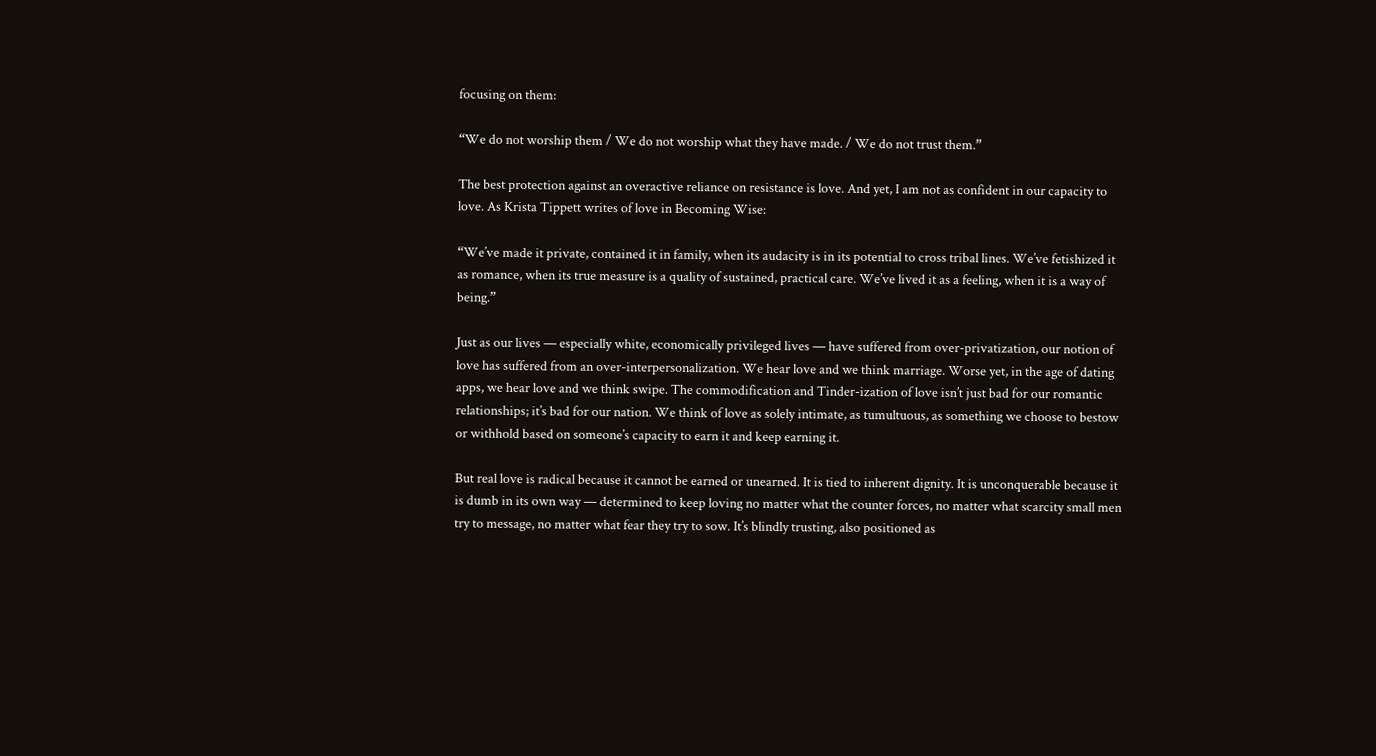focusing on them:

“We do not worship them / We do not worship what they have made. / We do not trust them.”

The best protection against an overactive reliance on resistance is love. And yet, I am not as confident in our capacity to love. As Krista Tippett writes of love in Becoming Wise:

“We’ve made it private, contained it in family, when its audacity is in its potential to cross tribal lines. We’ve fetishized it as romance, when its true measure is a quality of sustained, practical care. We’ve lived it as a feeling, when it is a way of being.”

Just as our lives — especially white, economically privileged lives — have suffered from over-privatization, our notion of love has suffered from an over-interpersonalization. We hear love and we think marriage. Worse yet, in the age of dating apps, we hear love and we think swipe. The commodification and Tinder-ization of love isn’t just bad for our romantic relationships; it’s bad for our nation. We think of love as solely intimate, as tumultuous, as something we choose to bestow or withhold based on someone’s capacity to earn it and keep earning it.

But real love is radical because it cannot be earned or unearned. It is tied to inherent dignity. It is unconquerable because it is dumb in its own way — determined to keep loving no matter what the counter forces, no matter what scarcity small men try to message, no matter what fear they try to sow. It’s blindly trusting, also positioned as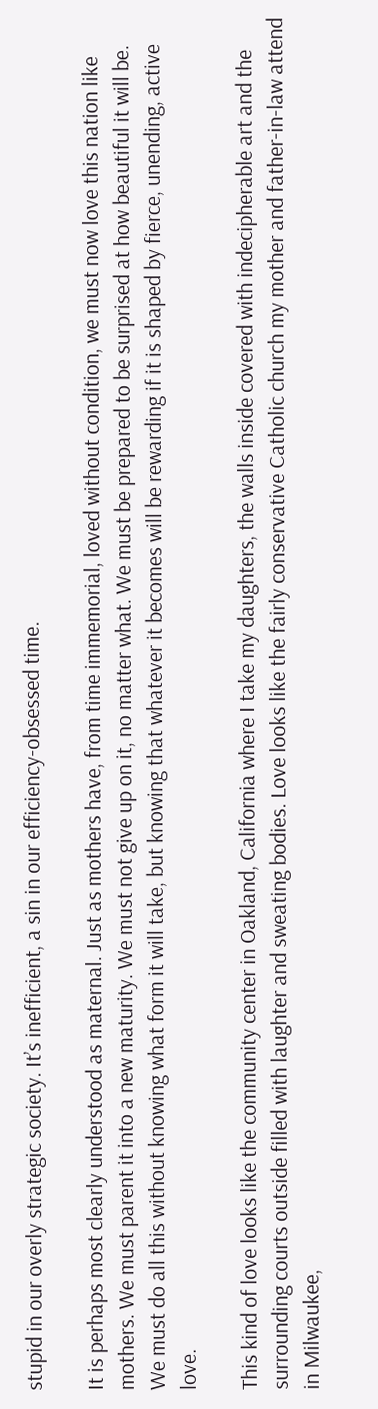stupid in our overly strategic society. It’s inefficient, a sin in our efficiency-obsessed time.

It is perhaps most clearly understood as maternal. Just as mothers have, from time immemorial, loved without condition, we must now love this nation like mothers. We must parent it into a new maturity. We must not give up on it, no matter what. We must be prepared to be surprised at how beautiful it will be. We must do all this without knowing what form it will take, but knowing that whatever it becomes will be rewarding if it is shaped by fierce, unending, active love.

This kind of love looks like the community center in Oakland, California where I take my daughters, the walls inside covered with indecipherable art and the surrounding courts outside filled with laughter and sweating bodies. Love looks like the fairly conservative Catholic church my mother and father-in-law attend in Milwaukee,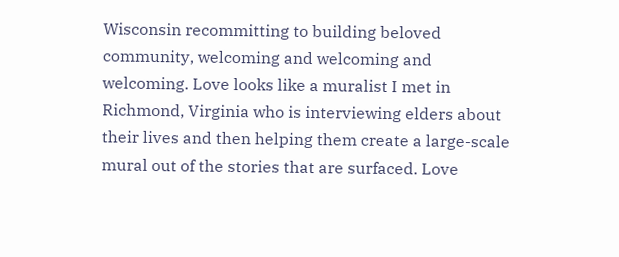Wisconsin recommitting to building beloved community, welcoming and welcoming and welcoming. Love looks like a muralist I met in Richmond, Virginia who is interviewing elders about their lives and then helping them create a large-scale mural out of the stories that are surfaced. Love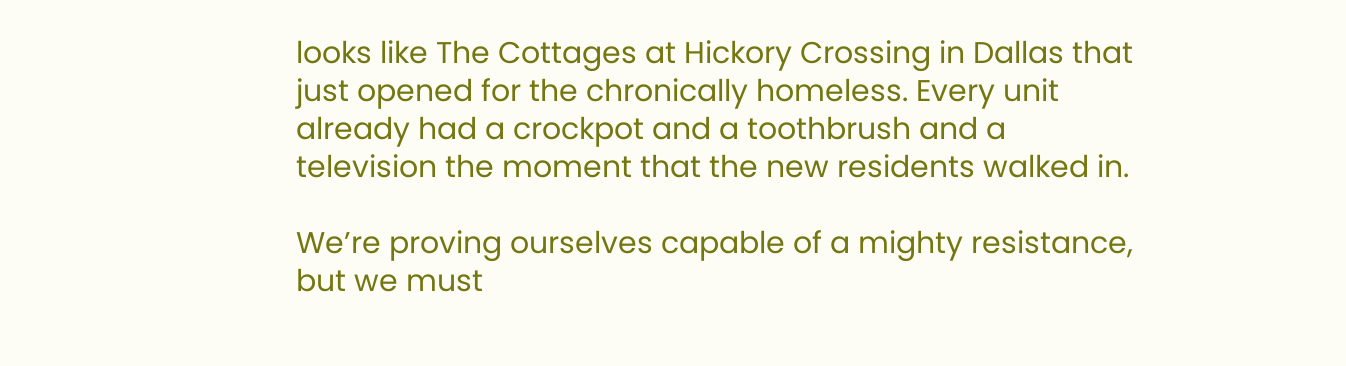looks like The Cottages at Hickory Crossing in Dallas that just opened for the chronically homeless. Every unit already had a crockpot and a toothbrush and a television the moment that the new residents walked in.

We’re proving ourselves capable of a mighty resistance, but we must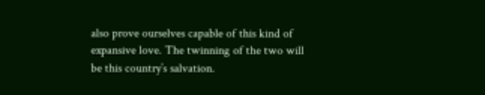also prove ourselves capable of this kind of expansive love. The twinning of the two will be this country’s salvation.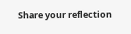Share your reflection